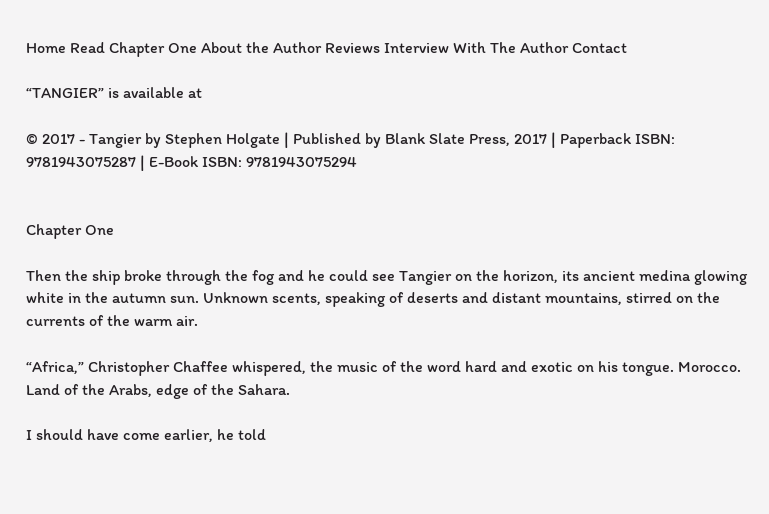Home Read Chapter One About the Author Reviews Interview With The Author Contact

“TANGIER” is available at

© 2017 - Tangier by Stephen Holgate | Published by Blank Slate Press, 2017 | Paperback ISBN: 9781943075287 | E-Book ISBN: 9781943075294


Chapter One

Then the ship broke through the fog and he could see Tangier on the horizon, its ancient medina glowing white in the autumn sun. Unknown scents, speaking of deserts and distant mountains, stirred on the currents of the warm air.

“Africa,” Christopher Chaffee whispered, the music of the word hard and exotic on his tongue. Morocco. Land of the Arabs, edge of the Sahara.

I should have come earlier, he told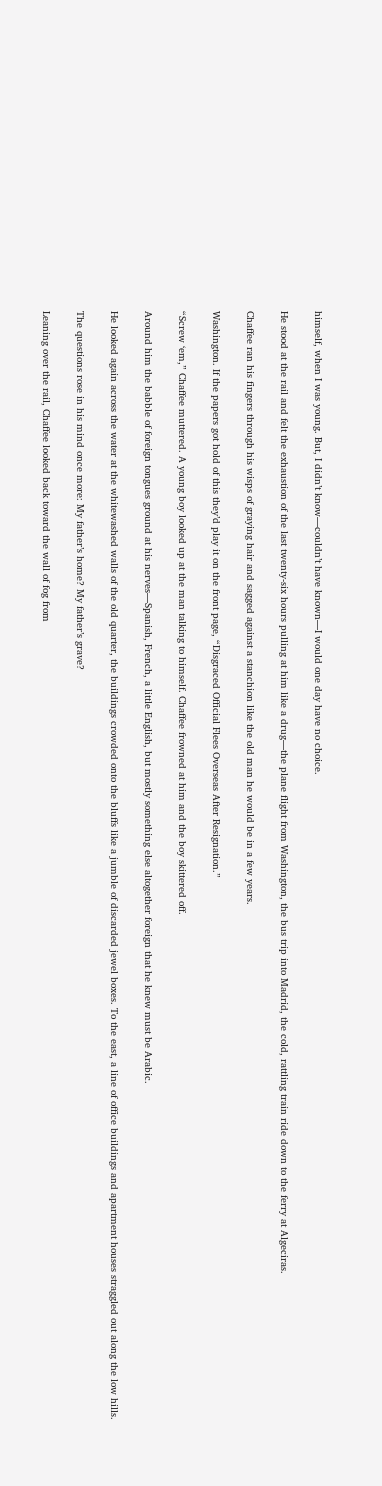himself, when I was young. But, I didn’t know—couldn’t have known—I would one day have no choice.

He stood at the rail and felt the exhaustion of the last twenty-six hours pulling at him like a drug—the plane flight from Washington, the bus trip into Madrid, the cold, rattling train ride down to the ferry at Algeciras.

Chaffee ran his fingers through his wisps of graying hair and sagged against a stanchion like the old man he would be in a few years.

Washington. If the papers got hold of this they’d play it on the front page, “Disgraced Official Flees Overseas After Resignation.”

“Screw ‘em,” Chaffee muttered. A young boy looked up at the man talking to himself. Chaffee frowned at him and the boy skittered off.

Around him the babble of foreign tongues ground at his nerves—Spanish, French, a little English, but mostly something else altogether foreign that he knew must be Arabic.

He looked again across the water at the whitewashed walls of the old quarter, the buildings crowded onto the bluffs like a jumble of discarded jewel boxes. To the east, a line of office buildings and apartment houses straggled out along the low hills.

The questions rose in his mind once more: My father’s home? My father’s grave?

Leaning over the rail, Chaffee looked back toward the wall of fog from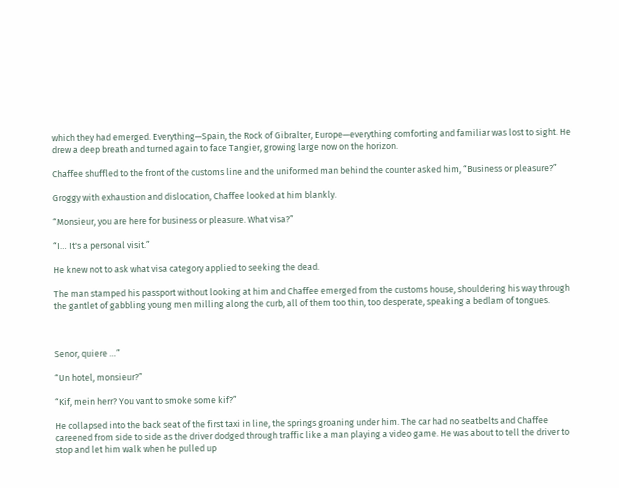which they had emerged. Everything—Spain, the Rock of Gibralter, Europe—everything comforting and familiar was lost to sight. He drew a deep breath and turned again to face Tangier, growing large now on the horizon.

Chaffee shuffled to the front of the customs line and the uniformed man behind the counter asked him, “Business or pleasure?”

Groggy with exhaustion and dislocation, Chaffee looked at him blankly.

“Monsieur, you are here for business or pleasure. What visa?”

“I… It's a personal visit.”

He knew not to ask what visa category applied to seeking the dead.

The man stamped his passport without looking at him and Chaffee emerged from the customs house, shouldering his way through the gantlet of gabbling young men milling along the curb, all of them too thin, too desperate, speaking a bedlam of tongues.



Senor, quiere …”

“Un hotel, monsieur?”

“Kif, mein herr? You vant to smoke some kif?”

He collapsed into the back seat of the first taxi in line, the springs groaning under him. The car had no seatbelts and Chaffee careened from side to side as the driver dodged through traffic like a man playing a video game. He was about to tell the driver to stop and let him walk when he pulled up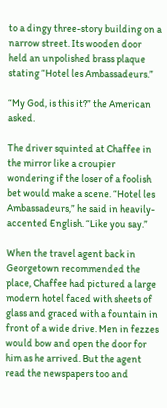to a dingy three-story building on a narrow street. Its wooden door held an unpolished brass plaque stating “Hotel les Ambassadeurs.”

“My God, is this it?” the American asked.

The driver squinted at Chaffee in the mirror like a croupier wondering if the loser of a foolish bet would make a scene. “Hotel les Ambassadeurs,” he said in heavily-accented English. “Like you say.”

When the travel agent back in Georgetown recommended the place, Chaffee had pictured a large modern hotel faced with sheets of glass and graced with a fountain in front of a wide drive. Men in fezzes would bow and open the door for him as he arrived. But the agent read the newspapers too and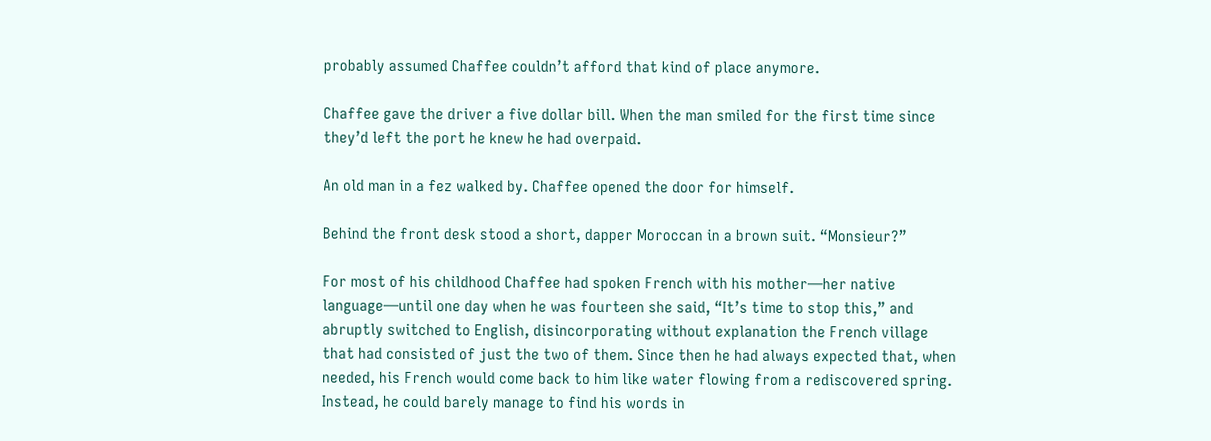probably assumed Chaffee couldn’t afford that kind of place anymore.

Chaffee gave the driver a five dollar bill. When the man smiled for the first time since they’d left the port he knew he had overpaid.

An old man in a fez walked by. Chaffee opened the door for himself.

Behind the front desk stood a short, dapper Moroccan in a brown suit. “Monsieur?”

For most of his childhood Chaffee had spoken French with his mother—her native language—until one day when he was fourteen she said, “It’s time to stop this,” and abruptly switched to English, disincorporating without explanation the French village that had consisted of just the two of them. Since then he had always expected that, when needed, his French would come back to him like water flowing from a rediscovered spring. Instead, he could barely manage to find his words in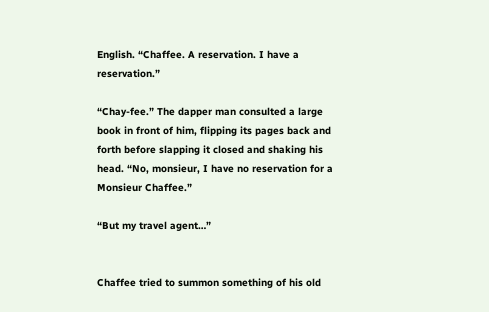English. “Chaffee. A reservation. I have a reservation.”

“Chay-fee.” The dapper man consulted a large book in front of him, flipping its pages back and forth before slapping it closed and shaking his head. “No, monsieur, I have no reservation for a Monsieur Chaffee.”

“But my travel agent…”


Chaffee tried to summon something of his old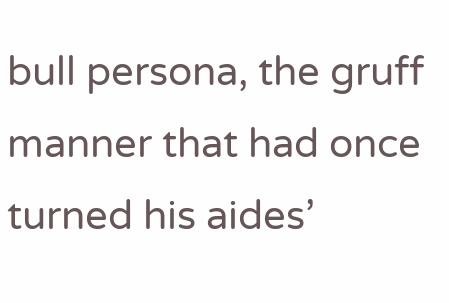bull persona, the gruff manner that had once turned his aides’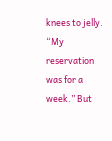knees to jelly. “My reservation was for a week.” But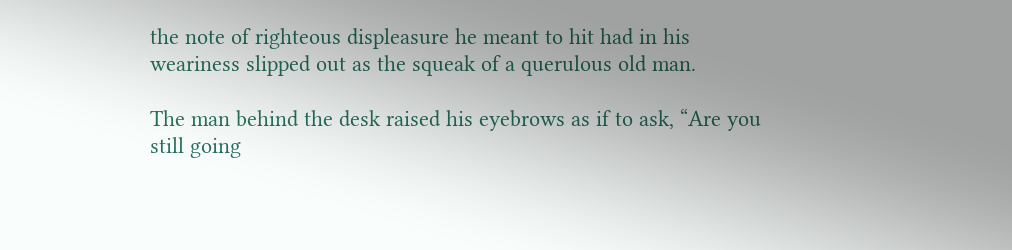the note of righteous displeasure he meant to hit had in his weariness slipped out as the squeak of a querulous old man.

The man behind the desk raised his eyebrows as if to ask, “Are you still going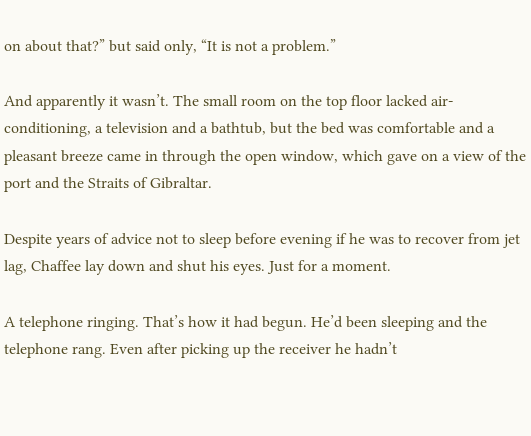on about that?” but said only, “It is not a problem.”

And apparently it wasn’t. The small room on the top floor lacked air-conditioning, a television and a bathtub, but the bed was comfortable and a pleasant breeze came in through the open window, which gave on a view of the port and the Straits of Gibraltar.

Despite years of advice not to sleep before evening if he was to recover from jet lag, Chaffee lay down and shut his eyes. Just for a moment.

A telephone ringing. That’s how it had begun. He’d been sleeping and the telephone rang. Even after picking up the receiver he hadn’t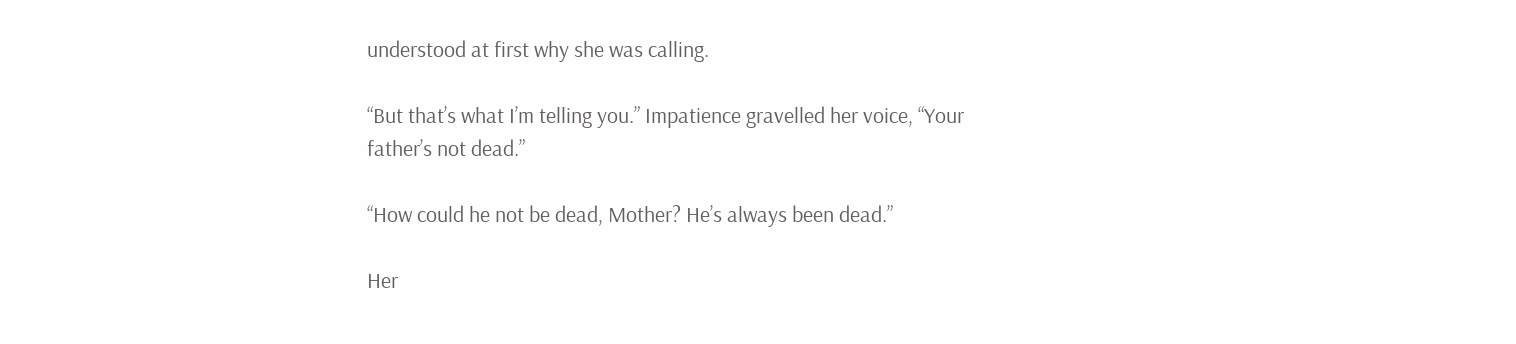understood at first why she was calling.

“But that’s what I’m telling you.” Impatience gravelled her voice, “Your father’s not dead.”

“How could he not be dead, Mother? He’s always been dead.”

Her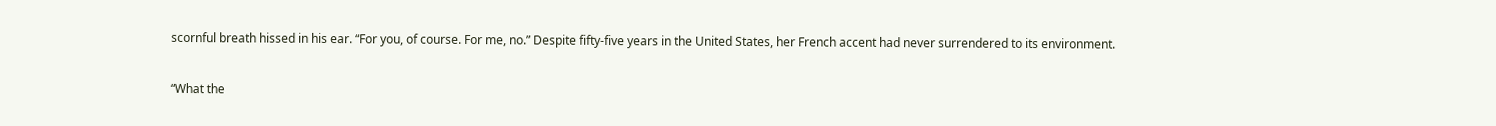scornful breath hissed in his ear. “For you, of course. For me, no.” Despite fifty-five years in the United States, her French accent had never surrendered to its environment.

“What the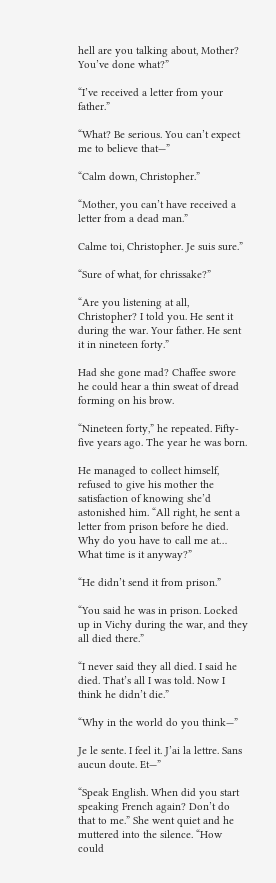hell are you talking about, Mother? You’ve done what?”

“I’ve received a letter from your father.”

“What? Be serious. You can’t expect me to believe that—”

“Calm down, Christopher.”

“Mother, you can’t have received a letter from a dead man.”

Calme toi, Christopher. Je suis sure.”

“Sure of what, for chrissake?”

“Are you listening at all, Christopher? I told you. He sent it during the war. Your father. He sent it in nineteen forty.”

Had she gone mad? Chaffee swore he could hear a thin sweat of dread forming on his brow.

“Nineteen forty,” he repeated. Fifty-five years ago. The year he was born.

He managed to collect himself, refused to give his mother the satisfaction of knowing she’d astonished him. “All right, he sent a letter from prison before he died. Why do you have to call me at… What time is it anyway?”

“He didn’t send it from prison.”

“You said he was in prison. Locked up in Vichy during the war, and they all died there.”

“I never said they all died. I said he died. That’s all I was told. Now I think he didn’t die.”

“Why in the world do you think—”

Je le sente. I feel it. J’ai la lettre. Sans aucun doute. Et—”

“Speak English. When did you start speaking French again? Don’t do that to me.” She went quiet and he muttered into the silence. “How could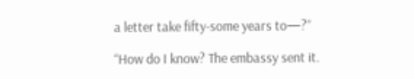a letter take fifty-some years to—?”

“How do I know? The embassy sent it.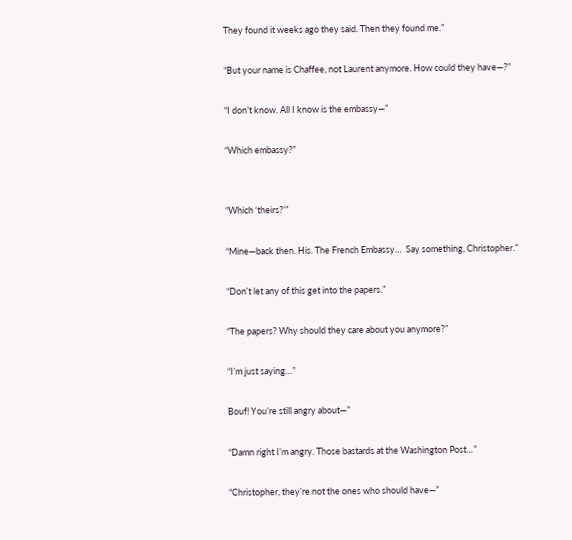They found it weeks ago they said. Then they found me.”

“But your name is Chaffee, not Laurent anymore. How could they have—?”

“I don’t know. All I know is the embassy—”

“Which embassy?”


“Which ‘theirs?’”

“Mine—back then. His. The French Embassy…  Say something, Christopher.”

“Don’t let any of this get into the papers.”

“The papers? Why should they care about you anymore?”

“I’m just saying…”

Bouf! You’re still angry about—”

“Damn right I’m angry. Those bastards at the Washington Post…”

“Christopher, they’re not the ones who should have—”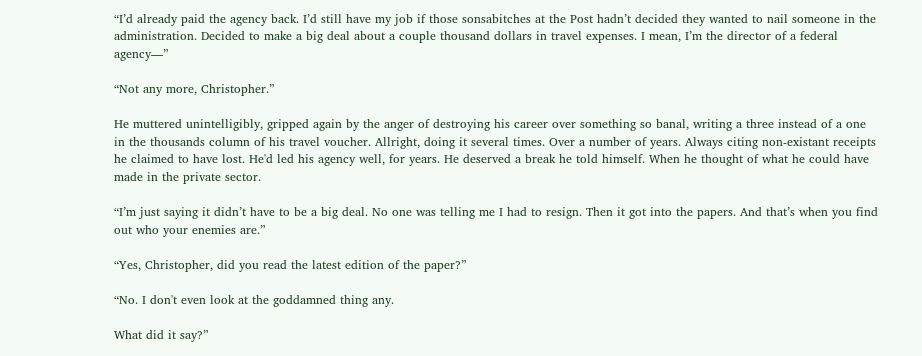“I’d already paid the agency back. I’d still have my job if those sonsabitches at the Post hadn’t decided they wanted to nail someone in the administration. Decided to make a big deal about a couple thousand dollars in travel expenses. I mean, I’m the director of a federal agency—”

“Not any more, Christopher.”

He muttered unintelligibly, gripped again by the anger of destroying his career over something so banal, writing a three instead of a one in the thousands column of his travel voucher. Allright, doing it several times. Over a number of years. Always citing non-existant receipts he claimed to have lost. He'd led his agency well, for years. He deserved a break he told himself. When he thought of what he could have made in the private sector.

“I’m just saying it didn’t have to be a big deal. No one was telling me I had to resign. Then it got into the papers. And that’s when you find out who your enemies are.”

“Yes, Christopher, did you read the latest edition of the paper?”

“No. I don't even look at the goddamned thing any.

What did it say?”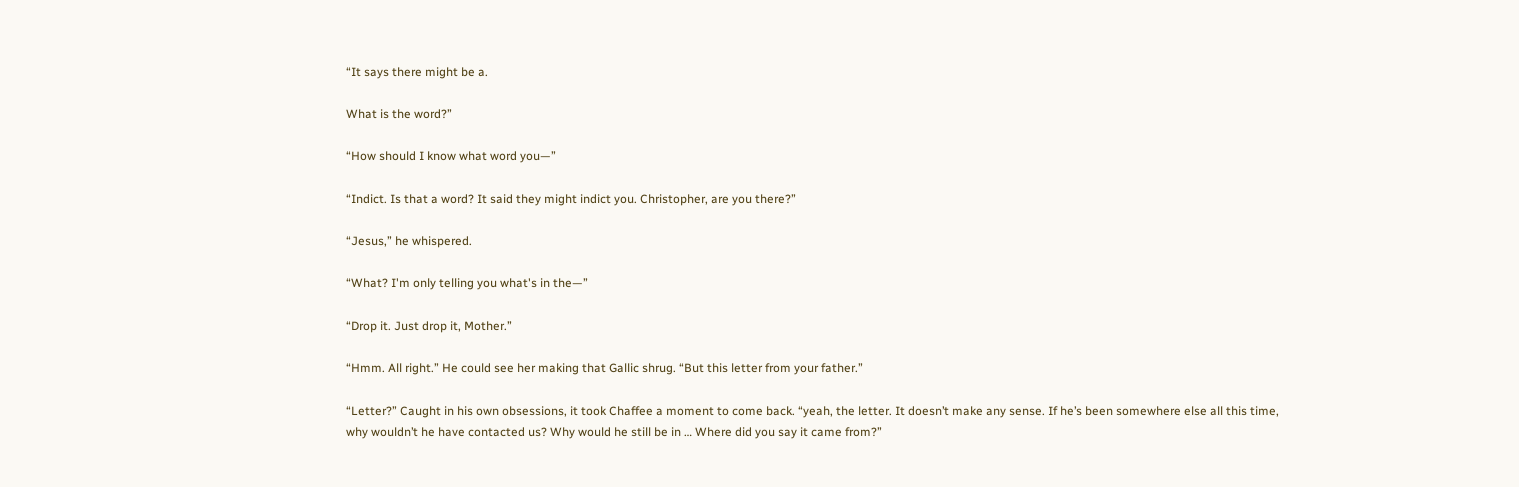“It says there might be a.

What is the word?”

“How should I know what word you—”

“Indict. Is that a word? It said they might indict you. Christopher, are you there?”

“Jesus,” he whispered.

“What? I'm only telling you what's in the—”

“Drop it. Just drop it, Mother.”

“Hmm. All right.” He could see her making that Gallic shrug. “But this letter from your father.”

“Letter?” Caught in his own obsessions, it took Chaffee a moment to come back. “yeah, the letter. It doesn’t make any sense. If he’s been somewhere else all this time, why wouldn’t he have contacted us? Why would he still be in … Where did you say it came from?”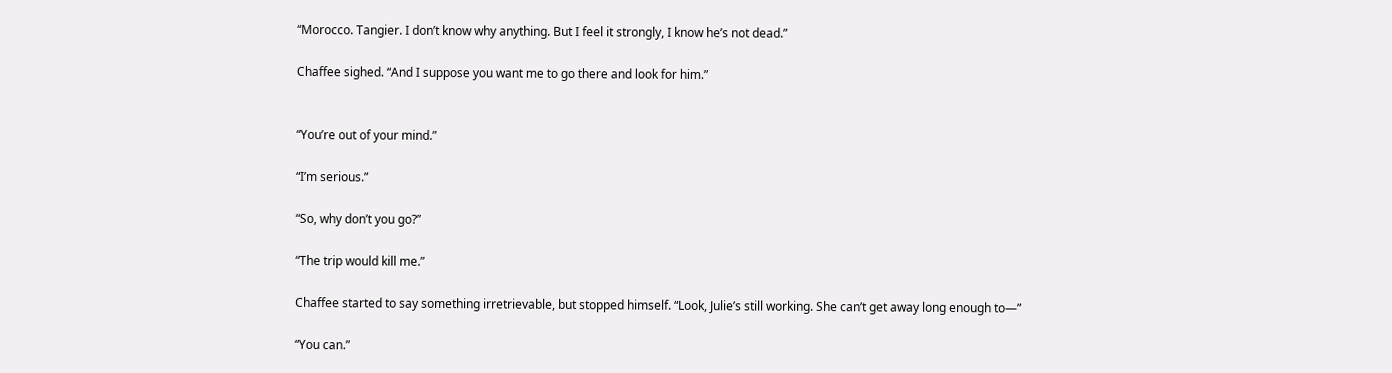“Morocco. Tangier. I don’t know why anything. But I feel it strongly, I know he’s not dead.”

Chaffee sighed. “And I suppose you want me to go there and look for him.”


“You’re out of your mind.”

“I’m serious.”

“So, why don’t you go?”

“The trip would kill me.”

Chaffee started to say something irretrievable, but stopped himself. “Look, Julie’s still working. She can’t get away long enough to—”

“You can.”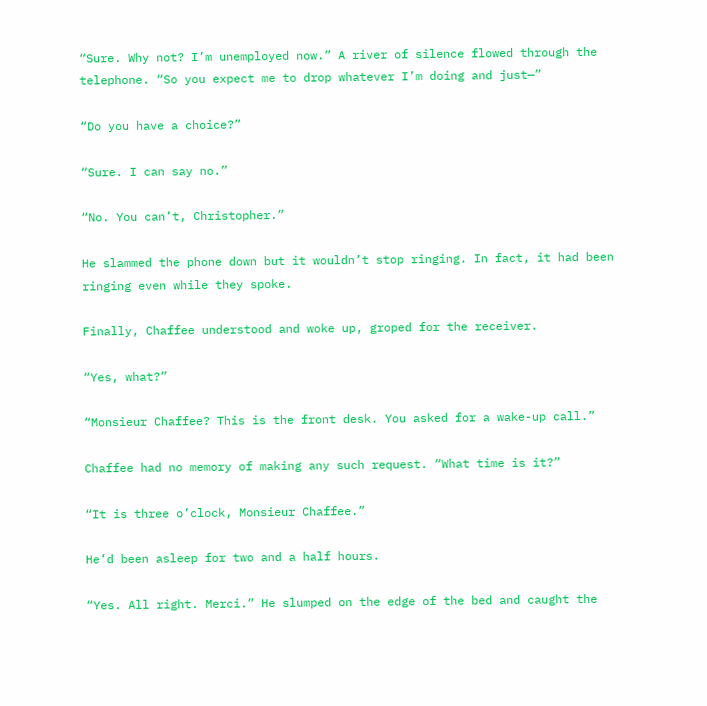“Sure. Why not? I’m unemployed now.” A river of silence flowed through the telephone. “So you expect me to drop whatever I’m doing and just—”

“Do you have a choice?”

“Sure. I can say no.”

“No. You can’t, Christopher.”

He slammed the phone down but it wouldn’t stop ringing. In fact, it had been ringing even while they spoke.

Finally, Chaffee understood and woke up, groped for the receiver.

“Yes, what?”

“Monsieur Chaffee? This is the front desk. You asked for a wake-up call.”

Chaffee had no memory of making any such request. “What time is it?”

“It is three o’clock, Monsieur Chaffee.”

He’d been asleep for two and a half hours.

“Yes. All right. Merci.” He slumped on the edge of the bed and caught the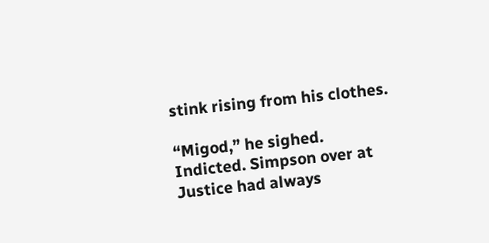stink rising from his clothes.

“Migod,” he sighed. Indicted. Simpson over at Justice had always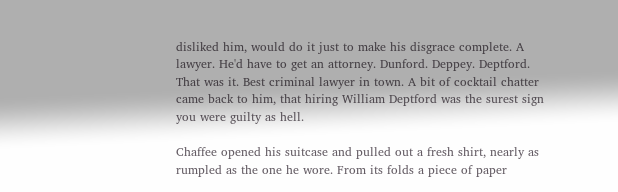disliked him, would do it just to make his disgrace complete. A lawyer. He'd have to get an attorney. Dunford. Deppey. Deptford. That was it. Best criminal lawyer in town. A bit of cocktail chatter came back to him, that hiring William Deptford was the surest sign you were guilty as hell.

Chaffee opened his suitcase and pulled out a fresh shirt, nearly as rumpled as the one he wore. From its folds a piece of paper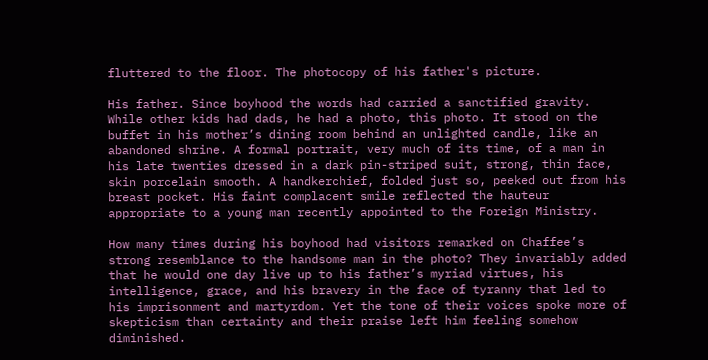fluttered to the floor. The photocopy of his father's picture.

His father. Since boyhood the words had carried a sanctified gravity. While other kids had dads, he had a photo, this photo. It stood on the buffet in his mother’s dining room behind an unlighted candle, like an abandoned shrine. A formal portrait, very much of its time, of a man in his late twenties dressed in a dark pin-striped suit, strong, thin face, skin porcelain smooth. A handkerchief, folded just so, peeked out from his breast pocket. His faint complacent smile reflected the hauteur appropriate to a young man recently appointed to the Foreign Ministry.

How many times during his boyhood had visitors remarked on Chaffee’s strong resemblance to the handsome man in the photo? They invariably added that he would one day live up to his father’s myriad virtues, his intelligence, grace, and his bravery in the face of tyranny that led to his imprisonment and martyrdom. Yet the tone of their voices spoke more of skepticism than certainty and their praise left him feeling somehow diminished.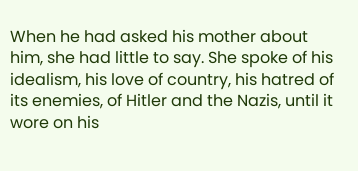When he had asked his mother about him, she had little to say. She spoke of his idealism, his love of country, his hatred of its enemies, of Hitler and the Nazis, until it wore on his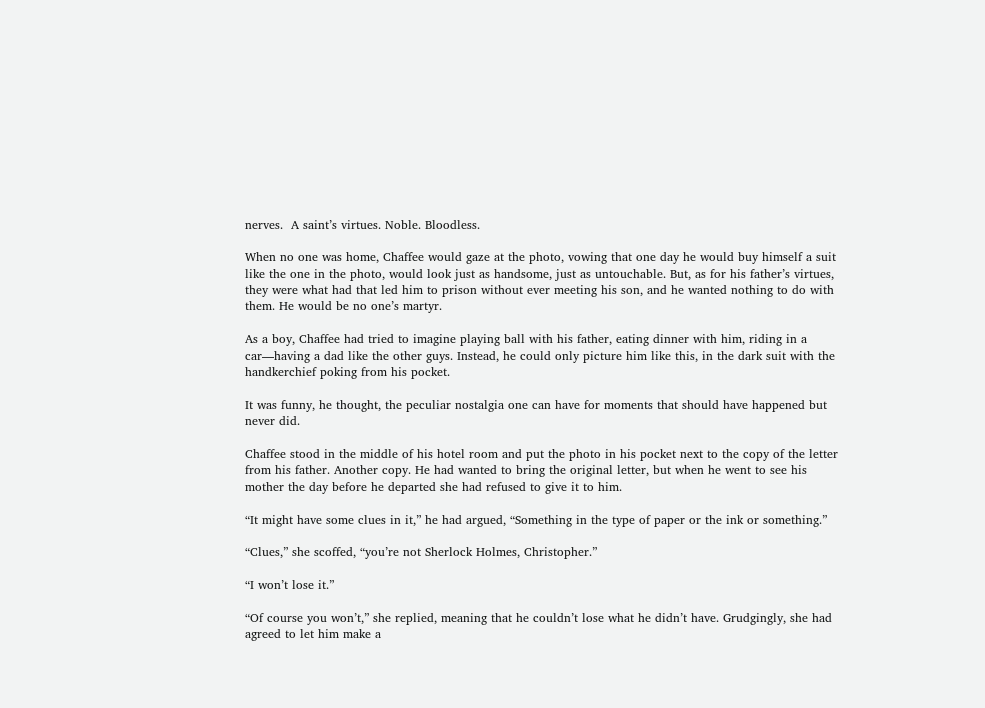nerves.  A saint’s virtues. Noble. Bloodless.

When no one was home, Chaffee would gaze at the photo, vowing that one day he would buy himself a suit like the one in the photo, would look just as handsome, just as untouchable. But, as for his father’s virtues, they were what had that led him to prison without ever meeting his son, and he wanted nothing to do with them. He would be no one’s martyr.

As a boy, Chaffee had tried to imagine playing ball with his father, eating dinner with him, riding in a car—having a dad like the other guys. Instead, he could only picture him like this, in the dark suit with the handkerchief poking from his pocket.

It was funny, he thought, the peculiar nostalgia one can have for moments that should have happened but never did.

Chaffee stood in the middle of his hotel room and put the photo in his pocket next to the copy of the letter from his father. Another copy. He had wanted to bring the original letter, but when he went to see his mother the day before he departed she had refused to give it to him.

“It might have some clues in it,” he had argued, “Something in the type of paper or the ink or something.”

“Clues,” she scoffed, “you’re not Sherlock Holmes, Christopher.”

“I won’t lose it.”

“Of course you won’t,” she replied, meaning that he couldn’t lose what he didn’t have. Grudgingly, she had agreed to let him make a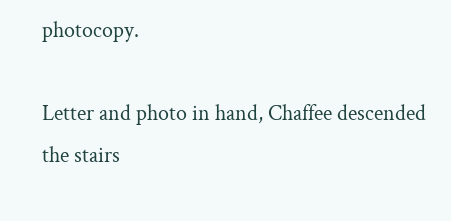photocopy.

Letter and photo in hand, Chaffee descended the stairs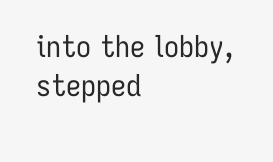into the lobby, stepped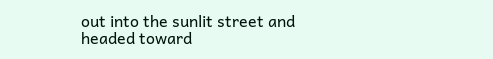out into the sunlit street and headed toward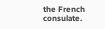the French consulate.